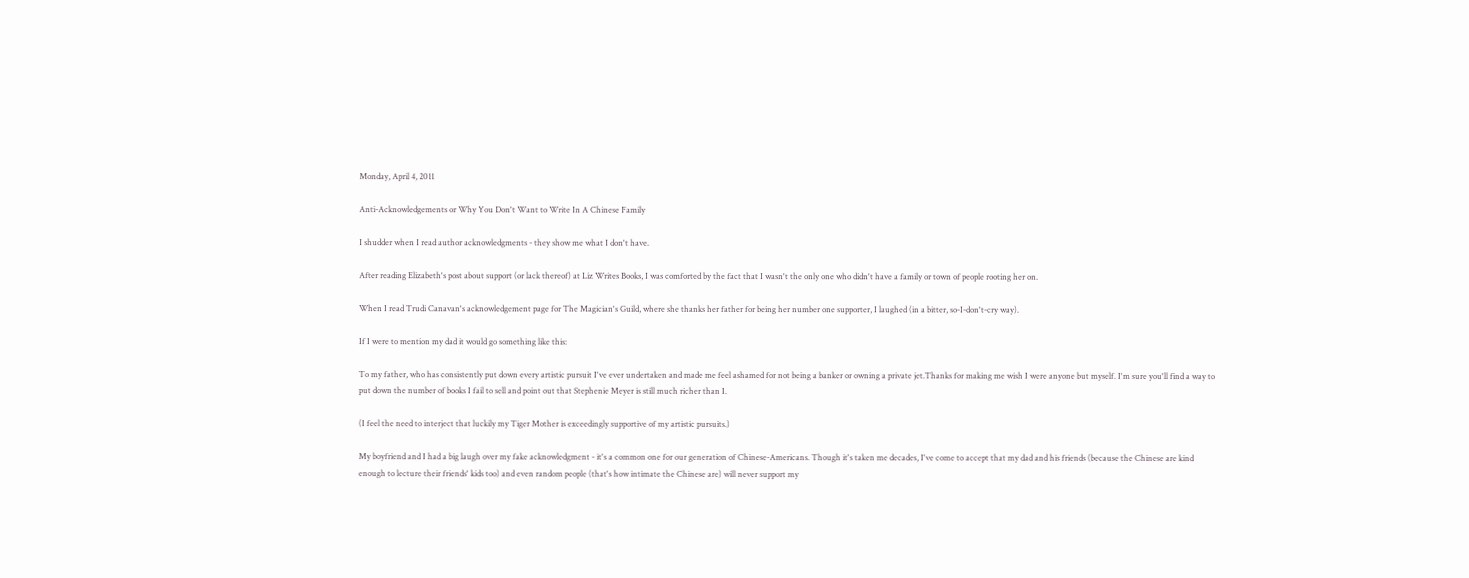Monday, April 4, 2011

Anti-Acknowledgements or Why You Don't Want to Write In A Chinese Family

I shudder when I read author acknowledgments - they show me what I don't have.

After reading Elizabeth's post about support (or lack thereof) at Liz Writes Books, I was comforted by the fact that I wasn't the only one who didn't have a family or town of people rooting her on.

When I read Trudi Canavan's acknowledgement page for The Magician's Guild, where she thanks her father for being her number one supporter, I laughed (in a bitter, so-I-don't-cry way).

If I were to mention my dad it would go something like this:

To my father, who has consistently put down every artistic pursuit I've ever undertaken and made me feel ashamed for not being a banker or owning a private jet.Thanks for making me wish I were anyone but myself. I'm sure you'll find a way to put down the number of books I fail to sell and point out that Stephenie Meyer is still much richer than I.

(I feel the need to interject that luckily my Tiger Mother is exceedingly supportive of my artistic pursuits.)

My boyfriend and I had a big laugh over my fake acknowledgment - it's a common one for our generation of Chinese-Americans. Though it's taken me decades, I've come to accept that my dad and his friends (because the Chinese are kind enough to lecture their friends' kids too) and even random people (that's how intimate the Chinese are) will never support my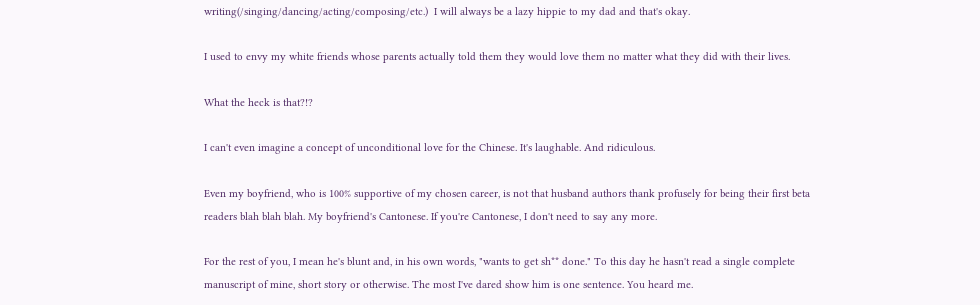writing(/singing/dancing/acting/composing/etc.)  I will always be a lazy hippie to my dad and that's okay.

I used to envy my white friends whose parents actually told them they would love them no matter what they did with their lives.

What the heck is that?!?

I can't even imagine a concept of unconditional love for the Chinese. It's laughable. And ridiculous.

Even my boyfriend, who is 100% supportive of my chosen career, is not that husband authors thank profusely for being their first beta readers blah blah blah. My boyfriend's Cantonese. If you're Cantonese, I don't need to say any more.

For the rest of you, I mean he's blunt and, in his own words, "wants to get sh** done." To this day he hasn't read a single complete manuscript of mine, short story or otherwise. The most I've dared show him is one sentence. You heard me.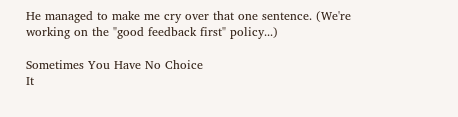He managed to make me cry over that one sentence. (We're working on the "good feedback first" policy...)

Sometimes You Have No Choice
It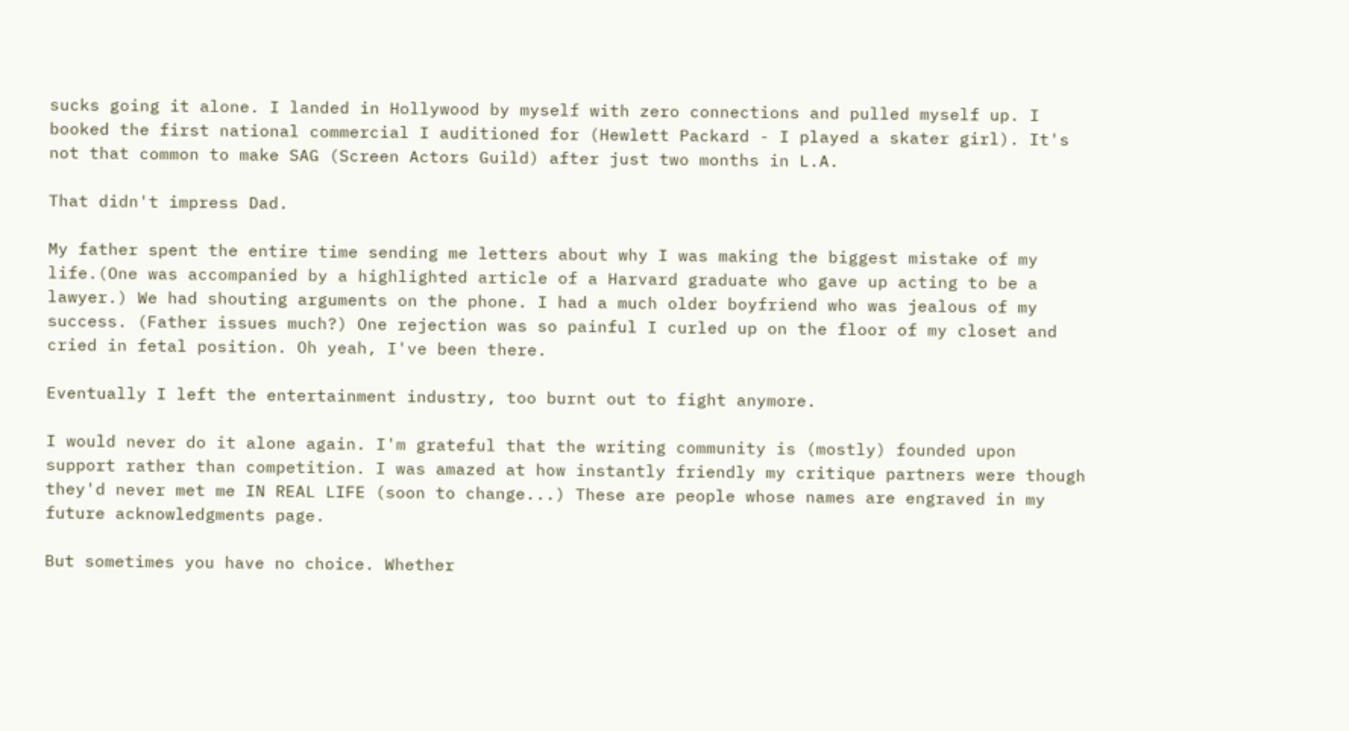sucks going it alone. I landed in Hollywood by myself with zero connections and pulled myself up. I booked the first national commercial I auditioned for (Hewlett Packard - I played a skater girl). It's not that common to make SAG (Screen Actors Guild) after just two months in L.A.

That didn't impress Dad.

My father spent the entire time sending me letters about why I was making the biggest mistake of my life.(One was accompanied by a highlighted article of a Harvard graduate who gave up acting to be a lawyer.) We had shouting arguments on the phone. I had a much older boyfriend who was jealous of my success. (Father issues much?) One rejection was so painful I curled up on the floor of my closet and cried in fetal position. Oh yeah, I've been there.

Eventually I left the entertainment industry, too burnt out to fight anymore.

I would never do it alone again. I'm grateful that the writing community is (mostly) founded upon support rather than competition. I was amazed at how instantly friendly my critique partners were though they'd never met me IN REAL LIFE (soon to change...) These are people whose names are engraved in my future acknowledgments page.

But sometimes you have no choice. Whether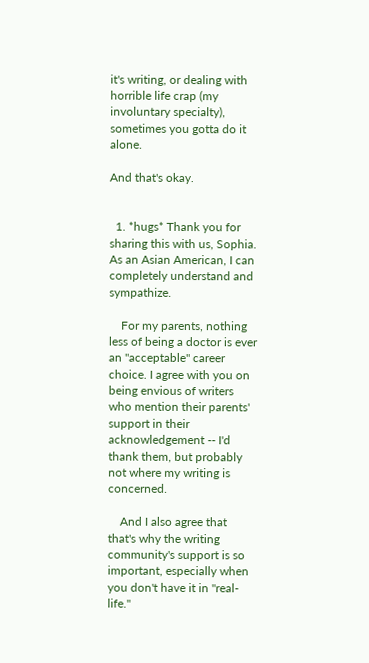it's writing, or dealing with horrible life crap (my involuntary specialty), sometimes you gotta do it alone.

And that's okay.


  1. *hugs* Thank you for sharing this with us, Sophia. As an Asian American, I can completely understand and sympathize.

    For my parents, nothing less of being a doctor is ever an "acceptable" career choice. I agree with you on being envious of writers who mention their parents' support in their acknowledgement -- I'd thank them, but probably not where my writing is concerned.

    And I also agree that that's why the writing community's support is so important, especially when you don't have it in "real-life."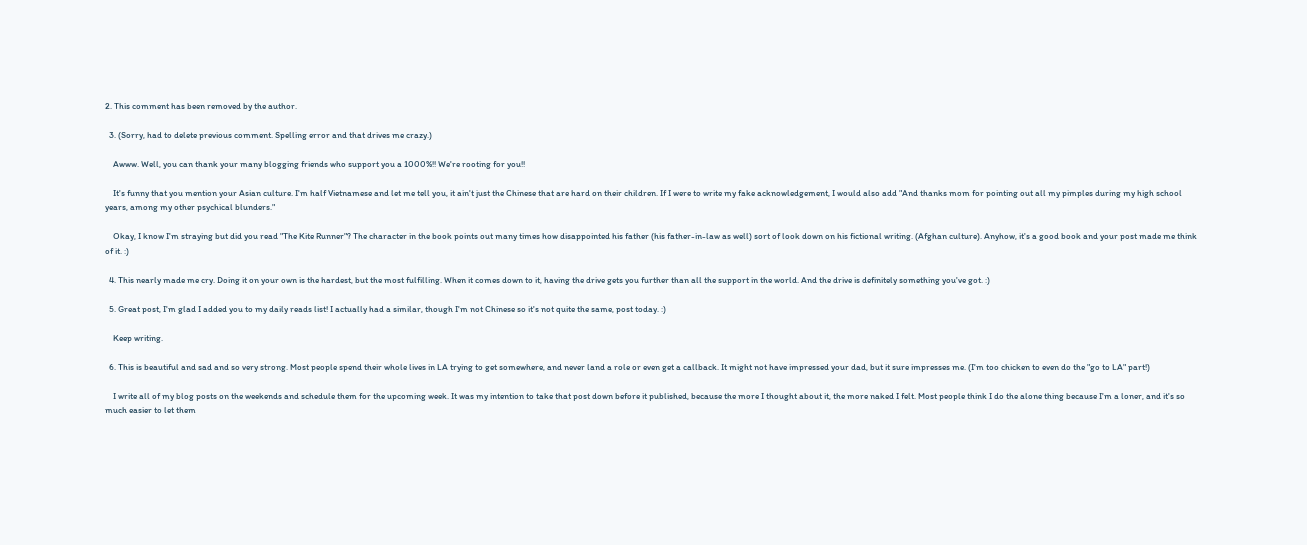2. This comment has been removed by the author.

  3. (Sorry, had to delete previous comment. Spelling error and that drives me crazy.)

    Awww. Well, you can thank your many blogging friends who support you a 1000%!! We're rooting for you!!

    It's funny that you mention your Asian culture. I'm half Vietnamese and let me tell you, it ain't just the Chinese that are hard on their children. If I were to write my fake acknowledgement, I would also add "And thanks mom for pointing out all my pimples during my high school years, among my other psychical blunders."

    Okay, I know I'm straying but did you read "The Kite Runner"? The character in the book points out many times how disappointed his father (his father-in-law as well) sort of look down on his fictional writing. (Afghan culture). Anyhow, it's a good book and your post made me think of it. :)

  4. This nearly made me cry. Doing it on your own is the hardest, but the most fulfilling. When it comes down to it, having the drive gets you further than all the support in the world. And the drive is definitely something you've got. :)

  5. Great post, I'm glad I added you to my daily reads list! I actually had a similar, though I'm not Chinese so it's not quite the same, post today. :)

    Keep writing.

  6. This is beautiful and sad and so very strong. Most people spend their whole lives in LA trying to get somewhere, and never land a role or even get a callback. It might not have impressed your dad, but it sure impresses me. (I'm too chicken to even do the "go to LA" part!)

    I write all of my blog posts on the weekends and schedule them for the upcoming week. It was my intention to take that post down before it published, because the more I thought about it, the more naked I felt. Most people think I do the alone thing because I'm a loner, and it's so much easier to let them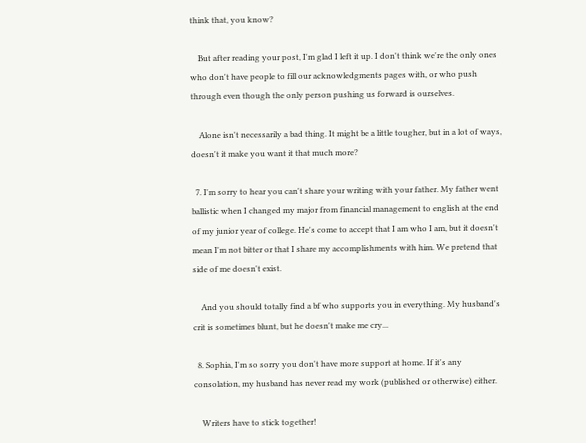think that, you know?

    But after reading your post, I'm glad I left it up. I don't think we're the only ones who don't have people to fill our acknowledgments pages with, or who push through even though the only person pushing us forward is ourselves.

    Alone isn't necessarily a bad thing. It might be a little tougher, but in a lot of ways, doesn't it make you want it that much more?

  7. I'm sorry to hear you can't share your writing with your father. My father went ballistic when I changed my major from financial management to english at the end of my junior year of college. He's come to accept that I am who I am, but it doesn't mean I'm not bitter or that I share my accomplishments with him. We pretend that side of me doesn't exist.

    And you should totally find a bf who supports you in everything. My husband's crit is sometimes blunt, but he doesn't make me cry...

  8. Sophia, I'm so sorry you don't have more support at home. If it's any consolation, my husband has never read my work (published or otherwise) either.

    Writers have to stick together!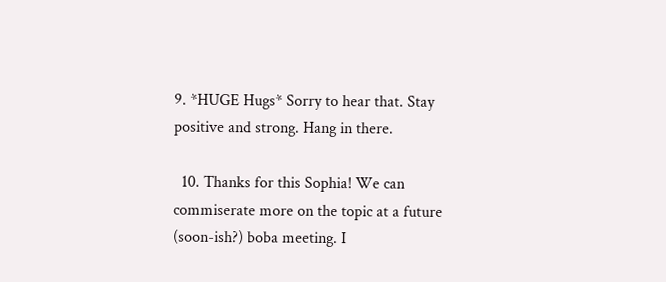9. *HUGE Hugs* Sorry to hear that. Stay positive and strong. Hang in there.

  10. Thanks for this Sophia! We can commiserate more on the topic at a future (soon-ish?) boba meeting. I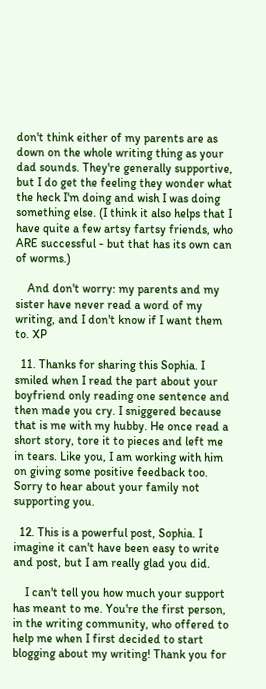don't think either of my parents are as down on the whole writing thing as your dad sounds. They're generally supportive, but I do get the feeling they wonder what the heck I'm doing and wish I was doing something else. (I think it also helps that I have quite a few artsy fartsy friends, who ARE successful - but that has its own can of worms.)

    And don't worry: my parents and my sister have never read a word of my writing, and I don't know if I want them to. XP

  11. Thanks for sharing this Sophia. I smiled when I read the part about your boyfriend only reading one sentence and then made you cry. I sniggered because that is me with my hubby. He once read a short story, tore it to pieces and left me in tears. Like you, I am working with him on giving some positive feedback too. Sorry to hear about your family not supporting you.

  12. This is a powerful post, Sophia. I imagine it can't have been easy to write and post, but I am really glad you did.

    I can't tell you how much your support has meant to me. You're the first person, in the writing community, who offered to help me when I first decided to start blogging about my writing! Thank you for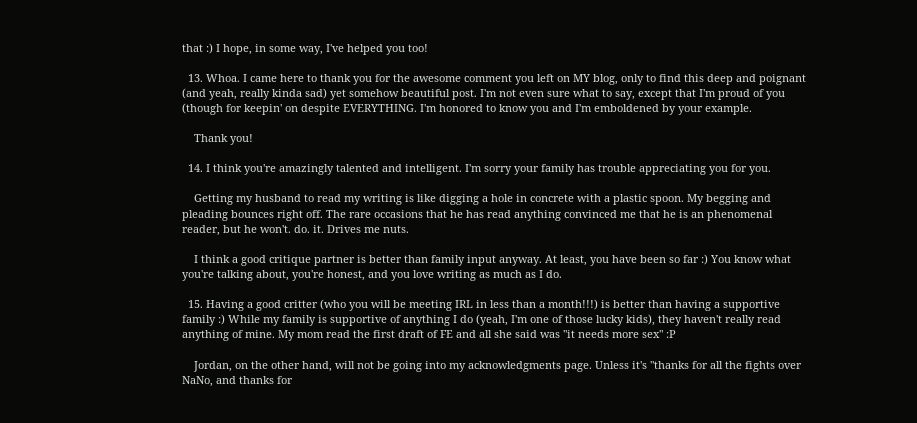that :) I hope, in some way, I've helped you too!

  13. Whoa. I came here to thank you for the awesome comment you left on MY blog, only to find this deep and poignant (and yeah, really kinda sad) yet somehow beautiful post. I'm not even sure what to say, except that I'm proud of you (though for keepin' on despite EVERYTHING. I'm honored to know you and I'm emboldened by your example.

    Thank you!

  14. I think you're amazingly talented and intelligent. I'm sorry your family has trouble appreciating you for you.

    Getting my husband to read my writing is like digging a hole in concrete with a plastic spoon. My begging and pleading bounces right off. The rare occasions that he has read anything convinced me that he is an phenomenal reader, but he won't. do. it. Drives me nuts.

    I think a good critique partner is better than family input anyway. At least, you have been so far :) You know what you're talking about, you're honest, and you love writing as much as I do.

  15. Having a good critter (who you will be meeting IRL in less than a month!!!) is better than having a supportive family :) While my family is supportive of anything I do (yeah, I'm one of those lucky kids), they haven't really read anything of mine. My mom read the first draft of FE and all she said was "it needs more sex" :P

    Jordan, on the other hand, will not be going into my acknowledgments page. Unless it's "thanks for all the fights over NaNo, and thanks for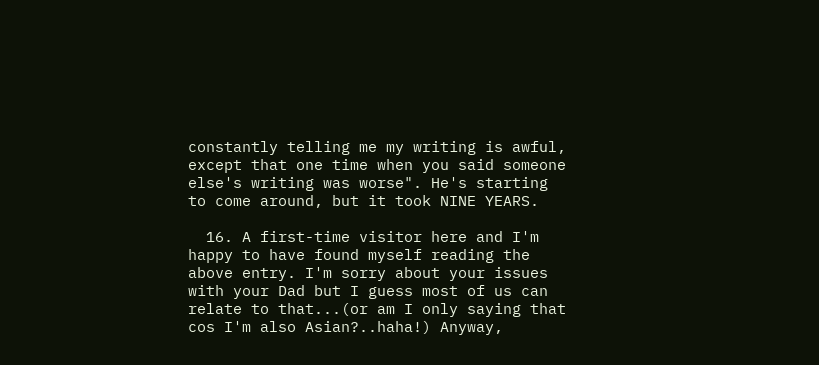constantly telling me my writing is awful, except that one time when you said someone else's writing was worse". He's starting to come around, but it took NINE YEARS.

  16. A first-time visitor here and I'm happy to have found myself reading the above entry. I'm sorry about your issues with your Dad but I guess most of us can relate to that...(or am I only saying that cos I'm also Asian?..haha!) Anyway,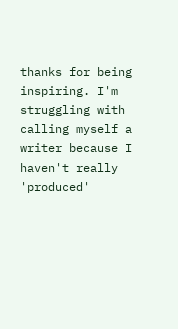thanks for being inspiring. I'm struggling with calling myself a writer because I haven't really 'produced'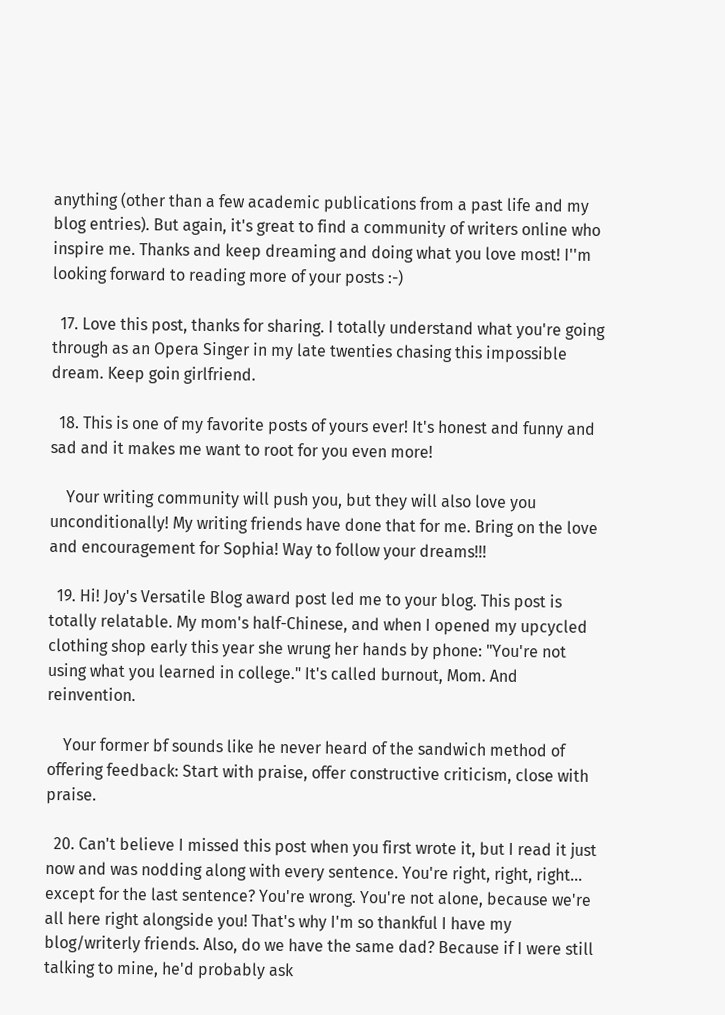anything (other than a few academic publications from a past life and my blog entries). But again, it's great to find a community of writers online who inspire me. Thanks and keep dreaming and doing what you love most! I''m looking forward to reading more of your posts :-)

  17. Love this post, thanks for sharing. I totally understand what you're going through as an Opera Singer in my late twenties chasing this impossible dream. Keep goin girlfriend.

  18. This is one of my favorite posts of yours ever! It's honest and funny and sad and it makes me want to root for you even more!

    Your writing community will push you, but they will also love you unconditionally! My writing friends have done that for me. Bring on the love and encouragement for Sophia! Way to follow your dreams!!!

  19. Hi! Joy's Versatile Blog award post led me to your blog. This post is totally relatable. My mom's half-Chinese, and when I opened my upcycled clothing shop early this year she wrung her hands by phone: "You're not using what you learned in college." It's called burnout, Mom. And reinvention.

    Your former bf sounds like he never heard of the sandwich method of offering feedback: Start with praise, offer constructive criticism, close with praise.

  20. Can't believe I missed this post when you first wrote it, but I read it just now and was nodding along with every sentence. You're right, right, right... except for the last sentence? You're wrong. You're not alone, because we're all here right alongside you! That's why I'm so thankful I have my blog/writerly friends. Also, do we have the same dad? Because if I were still talking to mine, he'd probably ask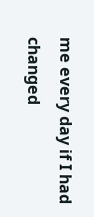me every day if I had changed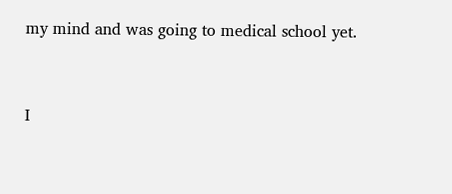my mind and was going to medical school yet.


I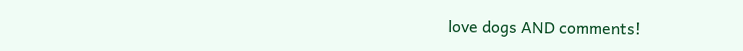love dogs AND comments!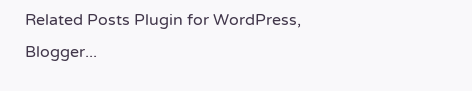Related Posts Plugin for WordPress, Blogger...